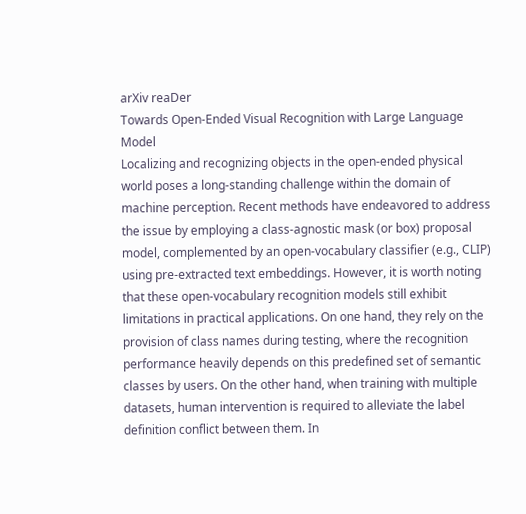arXiv reaDer
Towards Open-Ended Visual Recognition with Large Language Model
Localizing and recognizing objects in the open-ended physical world poses a long-standing challenge within the domain of machine perception. Recent methods have endeavored to address the issue by employing a class-agnostic mask (or box) proposal model, complemented by an open-vocabulary classifier (e.g., CLIP) using pre-extracted text embeddings. However, it is worth noting that these open-vocabulary recognition models still exhibit limitations in practical applications. On one hand, they rely on the provision of class names during testing, where the recognition performance heavily depends on this predefined set of semantic classes by users. On the other hand, when training with multiple datasets, human intervention is required to alleviate the label definition conflict between them. In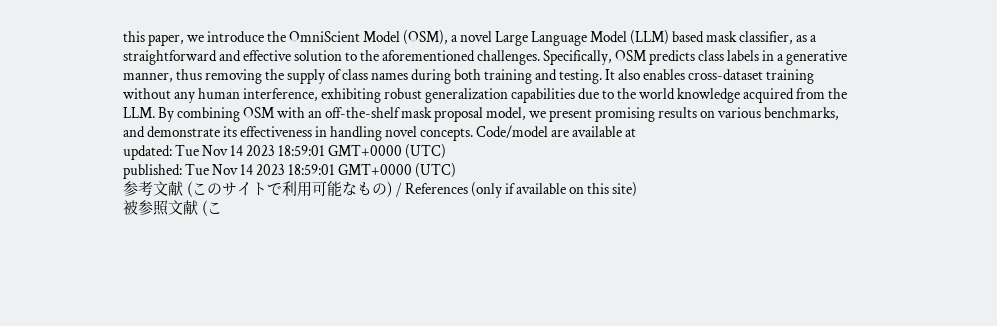this paper, we introduce the OmniScient Model (OSM), a novel Large Language Model (LLM) based mask classifier, as a straightforward and effective solution to the aforementioned challenges. Specifically, OSM predicts class labels in a generative manner, thus removing the supply of class names during both training and testing. It also enables cross-dataset training without any human interference, exhibiting robust generalization capabilities due to the world knowledge acquired from the LLM. By combining OSM with an off-the-shelf mask proposal model, we present promising results on various benchmarks, and demonstrate its effectiveness in handling novel concepts. Code/model are available at
updated: Tue Nov 14 2023 18:59:01 GMT+0000 (UTC)
published: Tue Nov 14 2023 18:59:01 GMT+0000 (UTC)
参考文献 (このサイトで利用可能なもの) / References (only if available on this site)
被参照文献 (こ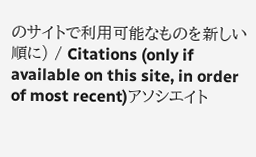のサイトで利用可能なものを新しい順に) / Citations (only if available on this site, in order of most recent)アソシエイト